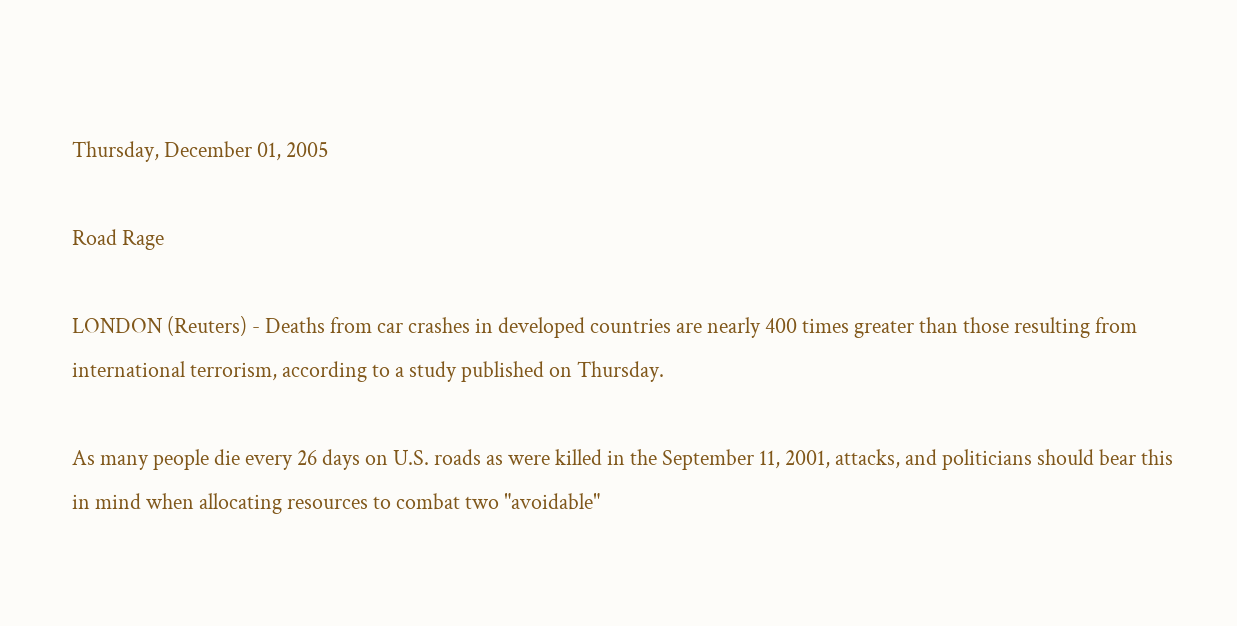Thursday, December 01, 2005

Road Rage

LONDON (Reuters) - Deaths from car crashes in developed countries are nearly 400 times greater than those resulting from international terrorism, according to a study published on Thursday.

As many people die every 26 days on U.S. roads as were killed in the September 11, 2001, attacks, and politicians should bear this in mind when allocating resources to combat two "avoidable"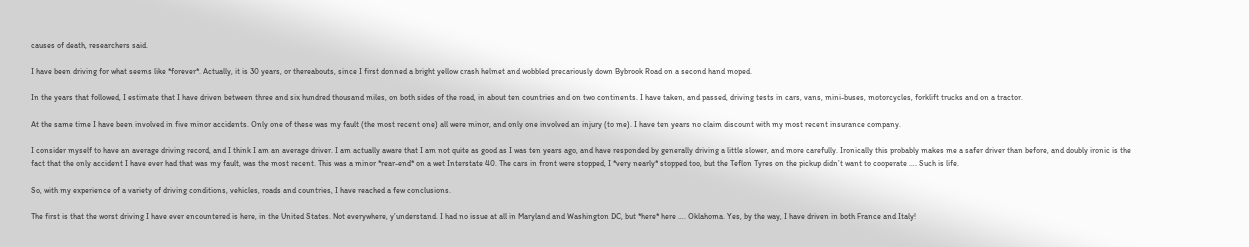causes of death, researchers said.

I have been driving for what seems like *forever*. Actually, it is 30 years, or thereabouts, since I first donned a bright yellow crash helmet and wobbled precariously down Bybrook Road on a second hand moped.

In the years that followed, I estimate that I have driven between three and six hundred thousand miles, on both sides of the road, in about ten countries and on two continents. I have taken, and passed, driving tests in cars, vans, mini-buses, motorcycles, forklift trucks and on a tractor.

At the same time I have been involved in five minor accidents. Only one of these was my fault (the most recent one) all were minor, and only one involved an injury (to me). I have ten years no claim discount with my most recent insurance company.

I consider myself to have an average driving record, and I think I am an average driver. I am actually aware that I am not quite as good as I was ten years ago, and have responded by generally driving a little slower, and more carefully. Ironically this probably makes me a safer driver than before, and doubly ironic is the fact that the only accident I have ever had that was my fault, was the most recent. This was a minor *rear-end* on a wet Interstate 40. The cars in front were stopped, I *very nearly* stopped too, but the Teflon Tyres on the pickup didn’t want to cooperate …. Such is life.

So, with my experience of a variety of driving conditions, vehicles, roads and countries, I have reached a few conclusions.

The first is that the worst driving I have ever encountered is here, in the United States. Not everywhere, y’understand. I had no issue at all in Maryland and Washington DC, but *here* here …. Oklahoma. Yes, by the way, I have driven in both France and Italy!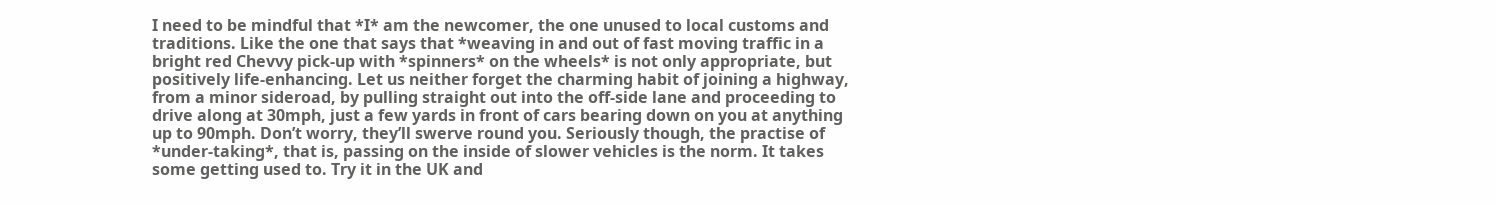I need to be mindful that *I* am the newcomer, the one unused to local customs and traditions. Like the one that says that *weaving in and out of fast moving traffic in a bright red Chevvy pick-up with *spinners* on the wheels* is not only appropriate, but positively life-enhancing. Let us neither forget the charming habit of joining a highway, from a minor sideroad, by pulling straight out into the off-side lane and proceeding to drive along at 30mph, just a few yards in front of cars bearing down on you at anything up to 90mph. Don’t worry, they’ll swerve round you. Seriously though, the practise of *under-taking*, that is, passing on the inside of slower vehicles is the norm. It takes some getting used to. Try it in the UK and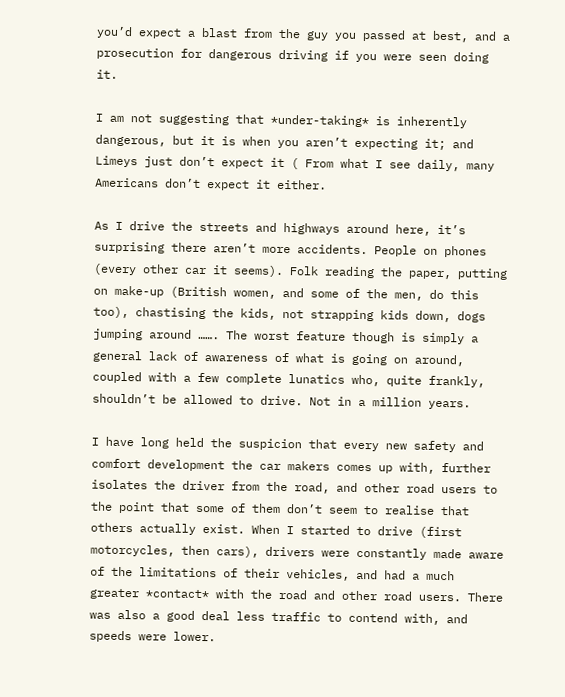you’d expect a blast from the guy you passed at best, and a prosecution for dangerous driving if you were seen doing it.

I am not suggesting that *under-taking* is inherently dangerous, but it is when you aren’t expecting it; and Limeys just don’t expect it ( From what I see daily, many Americans don’t expect it either.

As I drive the streets and highways around here, it’s surprising there aren’t more accidents. People on phones (every other car it seems). Folk reading the paper, putting on make-up (British women, and some of the men, do this too), chastising the kids, not strapping kids down, dogs jumping around ……. The worst feature though is simply a general lack of awareness of what is going on around, coupled with a few complete lunatics who, quite frankly, shouldn’t be allowed to drive. Not in a million years.

I have long held the suspicion that every new safety and comfort development the car makers comes up with, further isolates the driver from the road, and other road users to the point that some of them don’t seem to realise that others actually exist. When I started to drive (first motorcycles, then cars), drivers were constantly made aware of the limitations of their vehicles, and had a much greater *contact* with the road and other road users. There was also a good deal less traffic to contend with, and speeds were lower.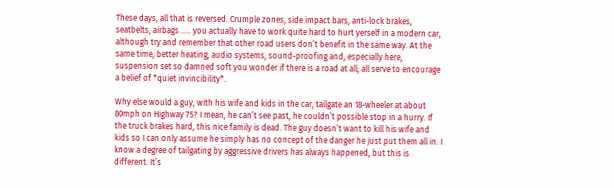These days, all that is reversed. Crumple zones, side impact bars, anti-lock brakes, seatbelts, airbags ….. you actually have to work quite hard to hurt yerself in a modern car, although try and remember that other road users don’t benefit in the same way. At the same time, better heating, audio systems, sound-proofing and, especially here, suspension set so damned soft you wonder if there is a road at all; all serve to encourage a belief of *quiet invincibility*.

Why else would a guy, with his wife and kids in the car, tailgate an 18-wheeler at about 80mph on Highway 75? I mean, he can’t see past, he couldn’t possible stop in a hurry. If the truck brakes hard, this nice family is dead. The guy doesn’t want to kill his wife and kids so I can only assume he simply has no concept of the danger he just put them all in. I know a degree of tailgating by aggressive drivers has always happened, but this is different. It’s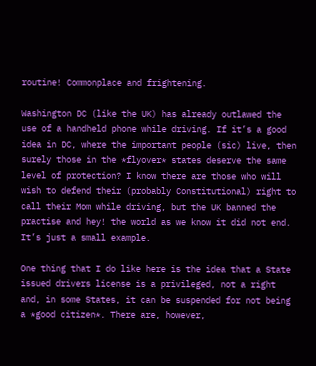routine! Commonplace and frightening.

Washington DC (like the UK) has already outlawed the use of a handheld phone while driving. If it’s a good idea in DC, where the important people (sic) live, then surely those in the *flyover* states deserve the same level of protection? I know there are those who will wish to defend their (probably Constitutional) right to call their Mom while driving, but the UK banned the practise and hey! the world as we know it did not end. It’s just a small example.

One thing that I do like here is the idea that a State issued drivers license is a privileged, not a right and, in some States, it can be suspended for not being a *good citizen*. There are, however,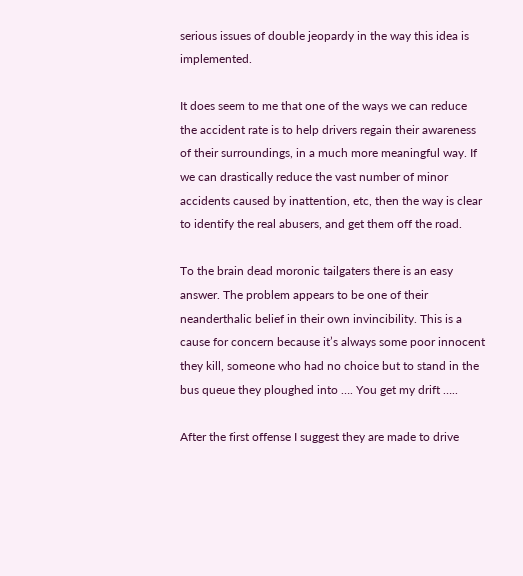serious issues of double jeopardy in the way this idea is implemented.

It does seem to me that one of the ways we can reduce the accident rate is to help drivers regain their awareness of their surroundings, in a much more meaningful way. If we can drastically reduce the vast number of minor accidents caused by inattention, etc, then the way is clear to identify the real abusers, and get them off the road.

To the brain dead moronic tailgaters there is an easy answer. The problem appears to be one of their neanderthalic belief in their own invincibility. This is a cause for concern because it’s always some poor innocent they kill, someone who had no choice but to stand in the bus queue they ploughed into …. You get my drift …..

After the first offense I suggest they are made to drive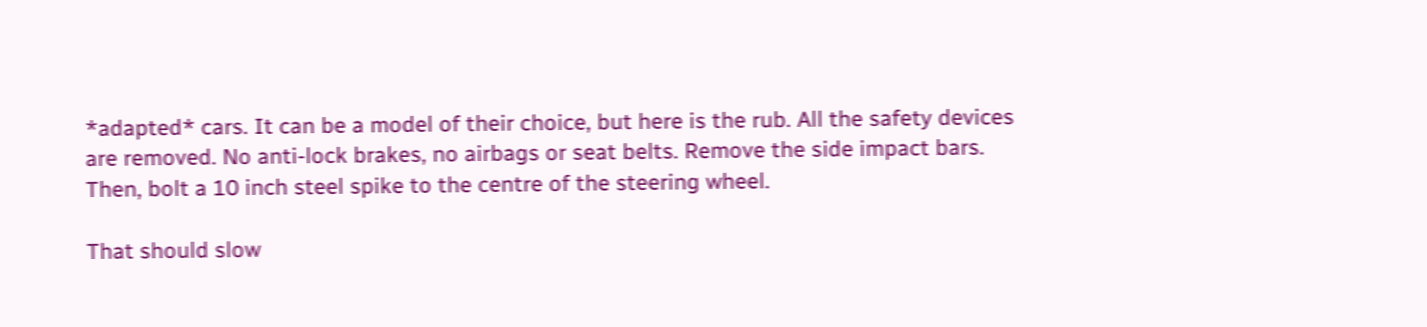*adapted* cars. It can be a model of their choice, but here is the rub. All the safety devices are removed. No anti-lock brakes, no airbags or seat belts. Remove the side impact bars. Then, bolt a 10 inch steel spike to the centre of the steering wheel.

That should slow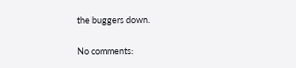the buggers down.

No comments: